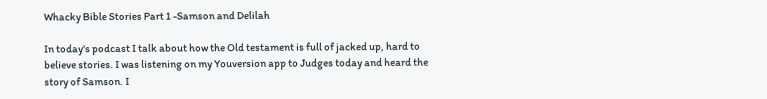Whacky Bible Stories Part 1 -Samson and Delilah

In today's podcast I talk about how the Old testament is full of jacked up, hard to believe stories. I was listening on my Youversion app to Judges today and heard the story of Samson. I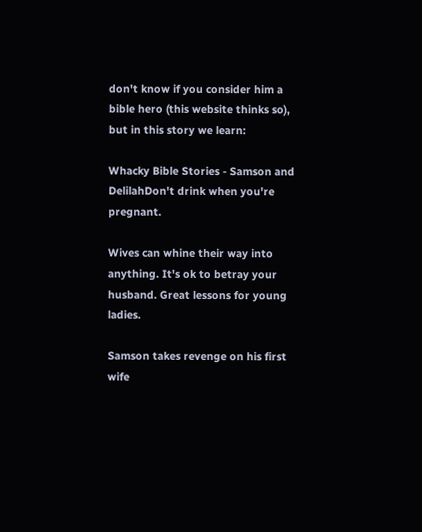don't know if you consider him a bible hero (this website thinks so), but in this story we learn:

Whacky Bible Stories - Samson and DelilahDon't drink when you're pregnant.

Wives can whine their way into anything. It's ok to betray your husband. Great lessons for young ladies.

Samson takes revenge on his first wife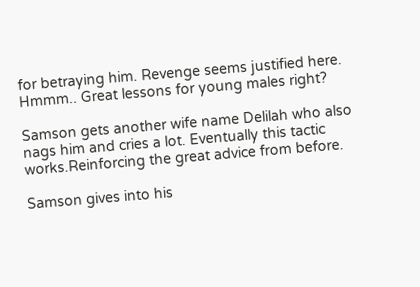for betraying him. Revenge seems justified here. Hmmm.. Great lessons for young males right?

Samson gets another wife name Delilah who also nags him and cries a lot. Eventually this tactic works.Reinforcing the great advice from before.

Samson gives into his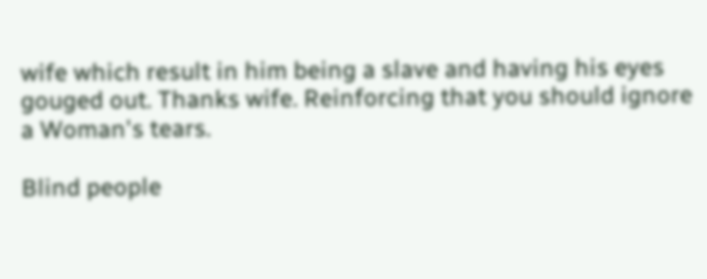wife which result in him being a slave and having his eyes gouged out. Thanks wife. Reinforcing that you should ignore a Woman's tears.

Blind people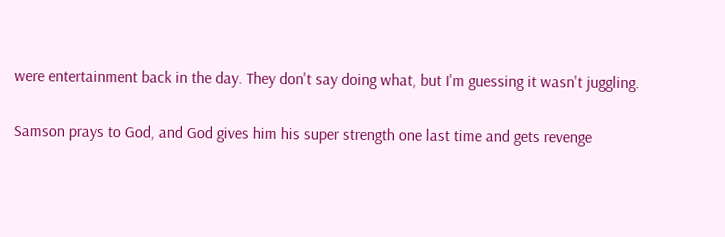were entertainment back in the day. They don't say doing what, but I'm guessing it wasn't juggling.

Samson prays to God, and God gives him his super strength one last time and gets revenge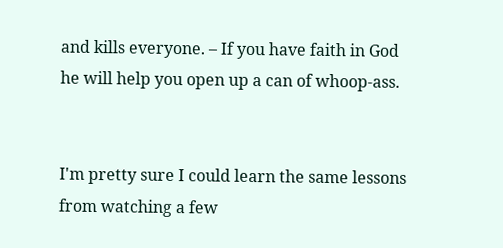and kills everyone. – If you have faith in God he will help you open up a can of whoop-ass.


I'm pretty sure I could learn the same lessons from watching a few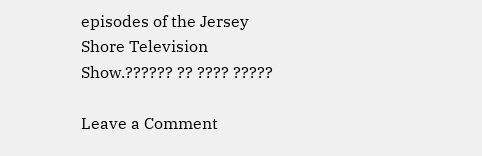episodes of the Jersey Shore Television Show.?????? ?? ???? ?????

Leave a Comment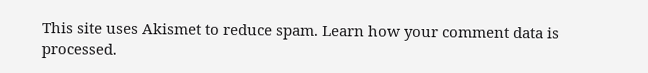This site uses Akismet to reduce spam. Learn how your comment data is processed.